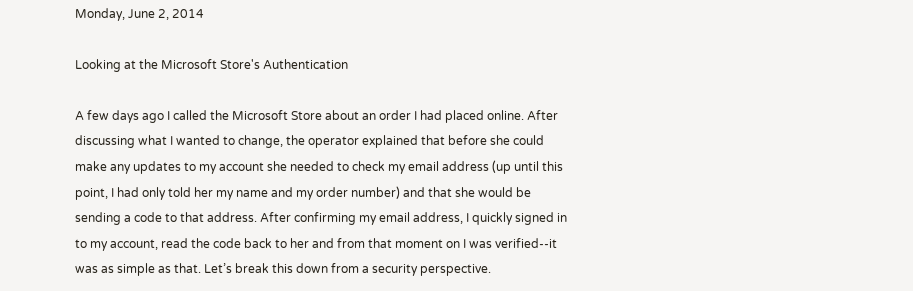Monday, June 2, 2014

Looking at the Microsoft Store's Authentication

A few days ago I called the Microsoft Store about an order I had placed online. After discussing what I wanted to change, the operator explained that before she could make any updates to my account she needed to check my email address (up until this point, I had only told her my name and my order number) and that she would be sending a code to that address. After confirming my email address, I quickly signed in to my account, read the code back to her and from that moment on I was verified--it was as simple as that. Let’s break this down from a security perspective.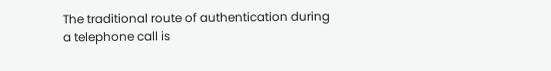The traditional route of authentication during a telephone call is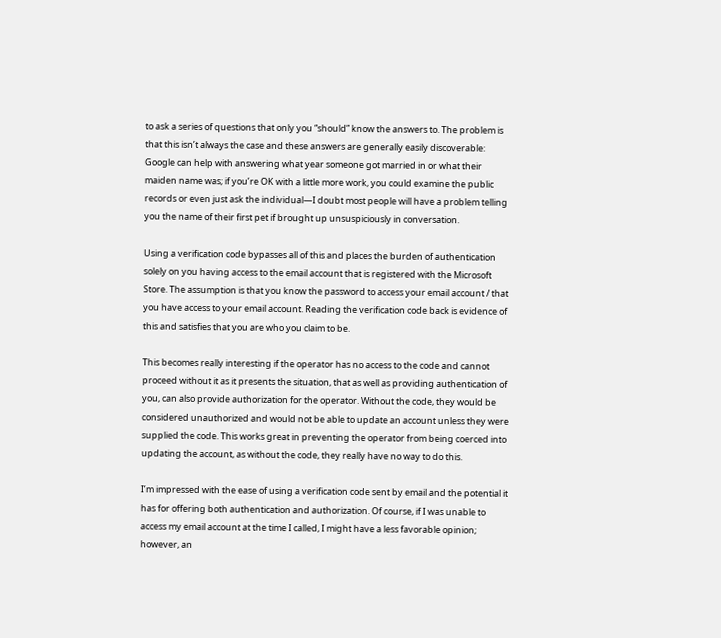to ask a series of questions that only you “should” know the answers to. The problem is that this isn’t always the case and these answers are generally easily discoverable: Google can help with answering what year someone got married in or what their maiden name was; if you’re OK with a little more work, you could examine the public records or even just ask the individual—I doubt most people will have a problem telling you the name of their first pet if brought up unsuspiciously in conversation.

Using a verification code bypasses all of this and places the burden of authentication solely on you having access to the email account that is registered with the Microsoft Store. The assumption is that you know the password to access your email account / that you have access to your email account. Reading the verification code back is evidence of this and satisfies that you are who you claim to be.

This becomes really interesting if the operator has no access to the code and cannot proceed without it as it presents the situation, that as well as providing authentication of you, can also provide authorization for the operator. Without the code, they would be considered unauthorized and would not be able to update an account unless they were supplied the code. This works great in preventing the operator from being coerced into updating the account, as without the code, they really have no way to do this.

I’m impressed with the ease of using a verification code sent by email and the potential it has for offering both authentication and authorization. Of course, if I was unable to access my email account at the time I called, I might have a less favorable opinion; however, an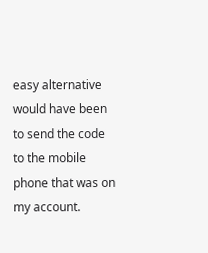easy alternative would have been to send the code to the mobile phone that was on my account.